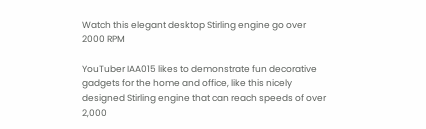Watch this elegant desktop Stirling engine go over 2000 RPM

YouTuber IAA015 likes to demonstrate fun decorative gadgets for the home and office, like this nicely designed Stirling engine that can reach speeds of over 2,000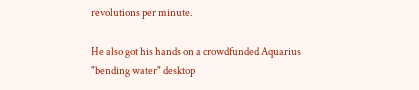revolutions per minute.

He also got his hands on a crowdfunded Aquarius "bending water" desktop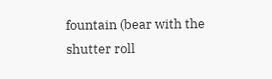fountain (bear with the shutter roll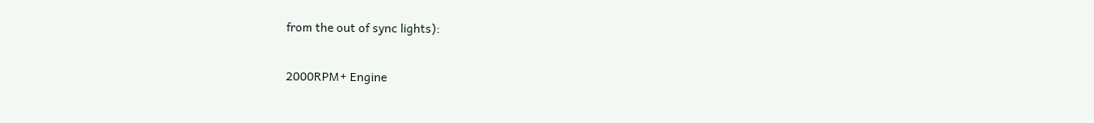from the out of sync lights):

2000RPM+ Engine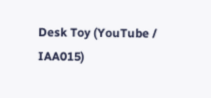Desk Toy (YouTube / IAA015)